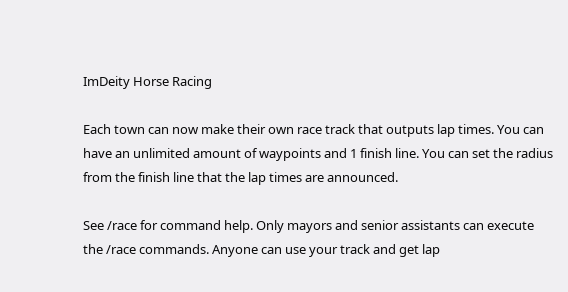ImDeity Horse Racing

Each town can now make their own race track that outputs lap times. You can have an unlimited amount of waypoints and 1 finish line. You can set the radius from the finish line that the lap times are announced.

See /race for command help. Only mayors and senior assistants can execute the /race commands. Anyone can use your track and get lap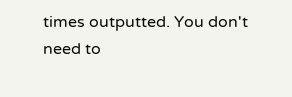times outputted. You don't need to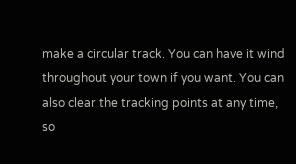make a circular track. You can have it wind throughout your town if you want. You can also clear the tracking points at any time, so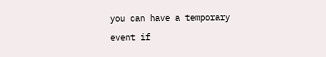you can have a temporary event if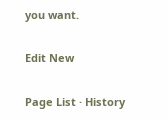you want.

Edit New

Page List · History